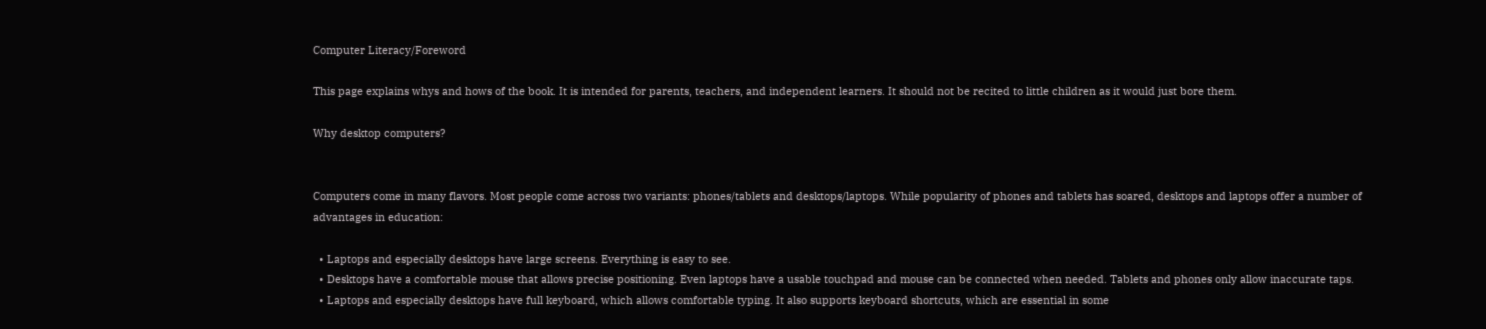Computer Literacy/Foreword

This page explains whys and hows of the book. It is intended for parents, teachers, and independent learners. It should not be recited to little children as it would just bore them.

Why desktop computers?


Computers come in many flavors. Most people come across two variants: phones/tablets and desktops/laptops. While popularity of phones and tablets has soared, desktops and laptops offer a number of advantages in education:

  • Laptops and especially desktops have large screens. Everything is easy to see.
  • Desktops have a comfortable mouse that allows precise positioning. Even laptops have a usable touchpad and mouse can be connected when needed. Tablets and phones only allow inaccurate taps.
  • Laptops and especially desktops have full keyboard, which allows comfortable typing. It also supports keyboard shortcuts, which are essential in some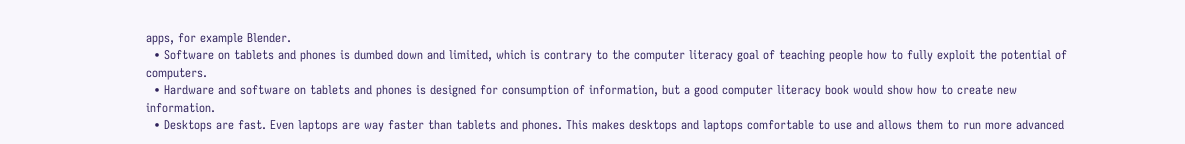apps, for example Blender.
  • Software on tablets and phones is dumbed down and limited, which is contrary to the computer literacy goal of teaching people how to fully exploit the potential of computers.
  • Hardware and software on tablets and phones is designed for consumption of information, but a good computer literacy book would show how to create new information.
  • Desktops are fast. Even laptops are way faster than tablets and phones. This makes desktops and laptops comfortable to use and allows them to run more advanced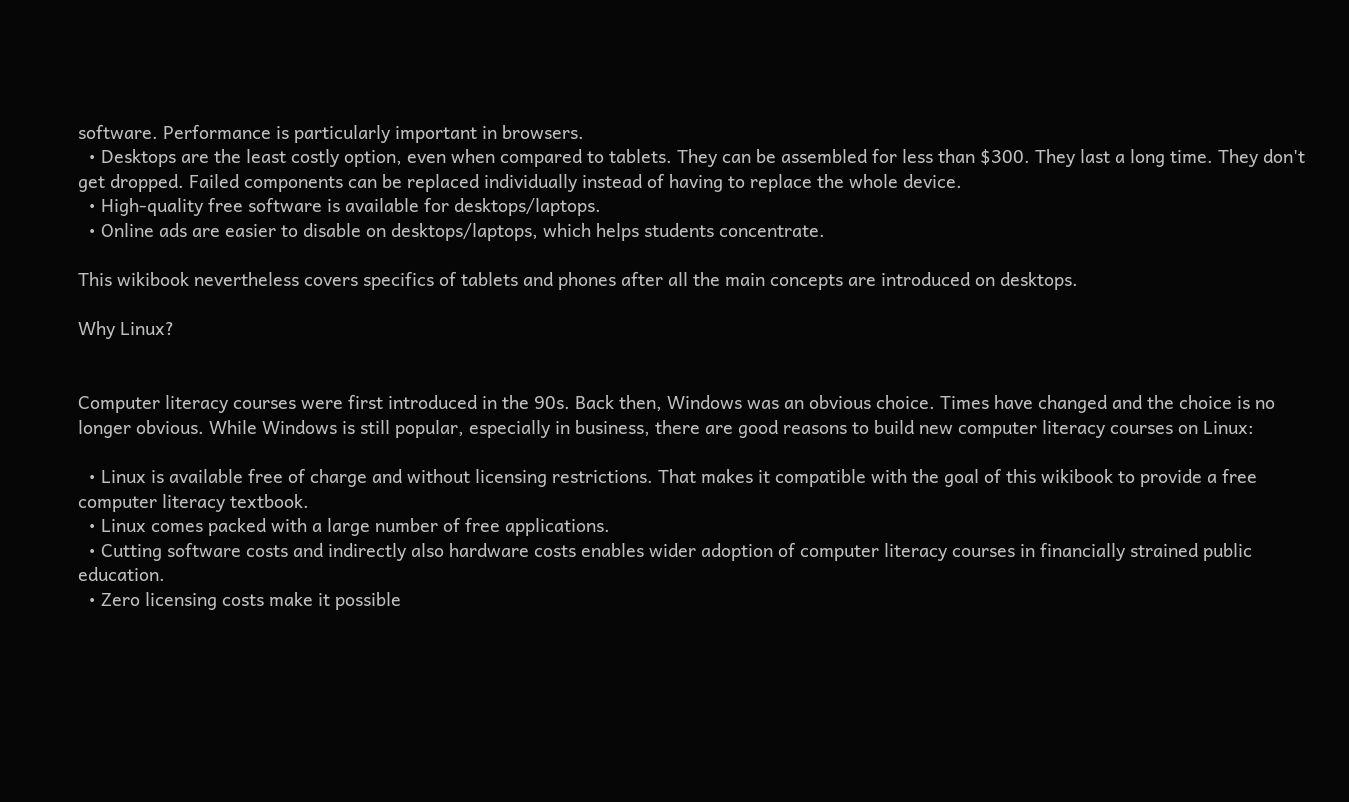software. Performance is particularly important in browsers.
  • Desktops are the least costly option, even when compared to tablets. They can be assembled for less than $300. They last a long time. They don't get dropped. Failed components can be replaced individually instead of having to replace the whole device.
  • High-quality free software is available for desktops/laptops.
  • Online ads are easier to disable on desktops/laptops, which helps students concentrate.

This wikibook nevertheless covers specifics of tablets and phones after all the main concepts are introduced on desktops.

Why Linux?


Computer literacy courses were first introduced in the 90s. Back then, Windows was an obvious choice. Times have changed and the choice is no longer obvious. While Windows is still popular, especially in business, there are good reasons to build new computer literacy courses on Linux:

  • Linux is available free of charge and without licensing restrictions. That makes it compatible with the goal of this wikibook to provide a free computer literacy textbook.
  • Linux comes packed with a large number of free applications.
  • Cutting software costs and indirectly also hardware costs enables wider adoption of computer literacy courses in financially strained public education.
  • Zero licensing costs make it possible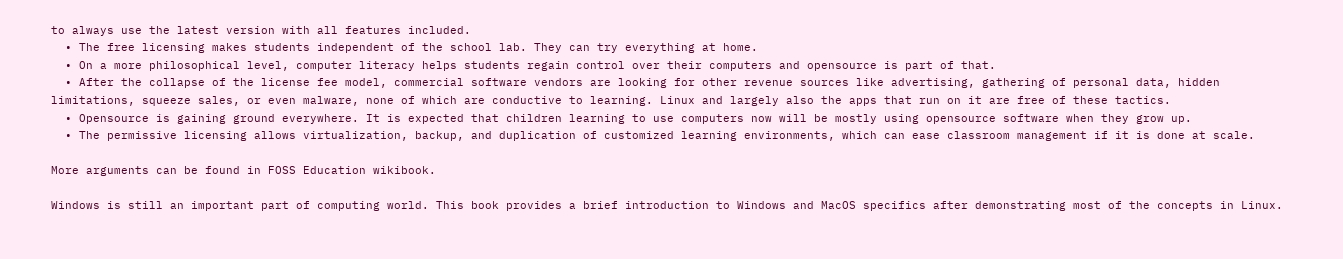to always use the latest version with all features included.
  • The free licensing makes students independent of the school lab. They can try everything at home.
  • On a more philosophical level, computer literacy helps students regain control over their computers and opensource is part of that.
  • After the collapse of the license fee model, commercial software vendors are looking for other revenue sources like advertising, gathering of personal data, hidden limitations, squeeze sales, or even malware, none of which are conductive to learning. Linux and largely also the apps that run on it are free of these tactics.
  • Opensource is gaining ground everywhere. It is expected that children learning to use computers now will be mostly using opensource software when they grow up.
  • The permissive licensing allows virtualization, backup, and duplication of customized learning environments, which can ease classroom management if it is done at scale.

More arguments can be found in FOSS Education wikibook.

Windows is still an important part of computing world. This book provides a brief introduction to Windows and MacOS specifics after demonstrating most of the concepts in Linux.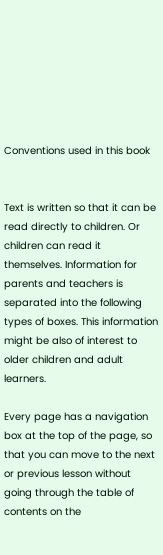Conventions used in this book


Text is written so that it can be read directly to children. Or children can read it themselves. Information for parents and teachers is separated into the following types of boxes. This information might be also of interest to older children and adult learners.

Every page has a navigation box at the top of the page, so that you can move to the next or previous lesson without going through the table of contents on the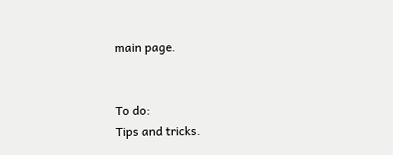main page.


To do:
Tips and tricks.